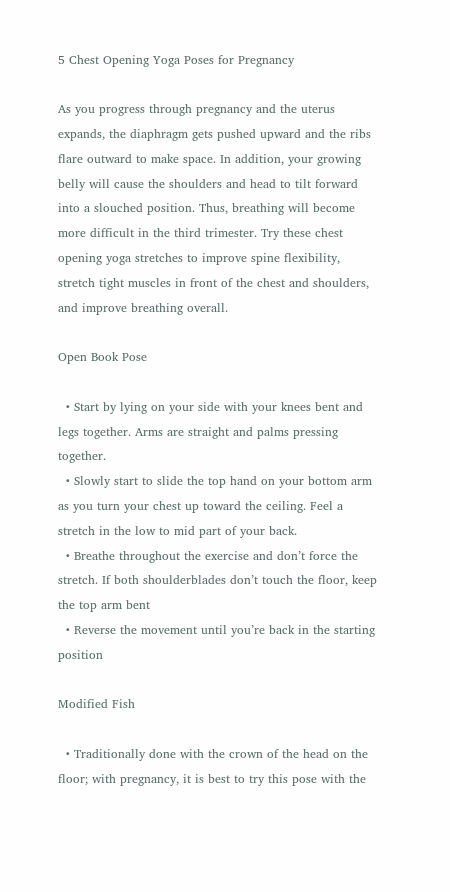5 Chest Opening Yoga Poses for Pregnancy

As you progress through pregnancy and the uterus expands, the diaphragm gets pushed upward and the ribs flare outward to make space. In addition, your growing belly will cause the shoulders and head to tilt forward into a slouched position. Thus, breathing will become more difficult in the third trimester. Try these chest opening yoga stretches to improve spine flexibility, stretch tight muscles in front of the chest and shoulders, and improve breathing overall.

Open Book Pose

  • Start by lying on your side with your knees bent and legs together. Arms are straight and palms pressing together.
  • Slowly start to slide the top hand on your bottom arm as you turn your chest up toward the ceiling. Feel a stretch in the low to mid part of your back.
  • Breathe throughout the exercise and don’t force the stretch. If both shoulderblades don’t touch the floor, keep the top arm bent
  • Reverse the movement until you’re back in the starting position

Modified Fish

  • Traditionally done with the crown of the head on the floor; with pregnancy, it is best to try this pose with the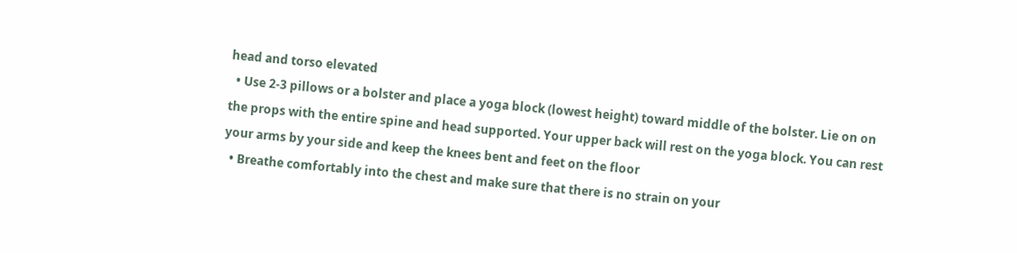head and torso elevated
  • Use 2-3 pillows or a bolster and place a yoga block (lowest height) toward middle of the bolster. Lie on on the props with the entire spine and head supported. Your upper back will rest on the yoga block. You can rest your arms by your side and keep the knees bent and feet on the floor
  • Breathe comfortably into the chest and make sure that there is no strain on your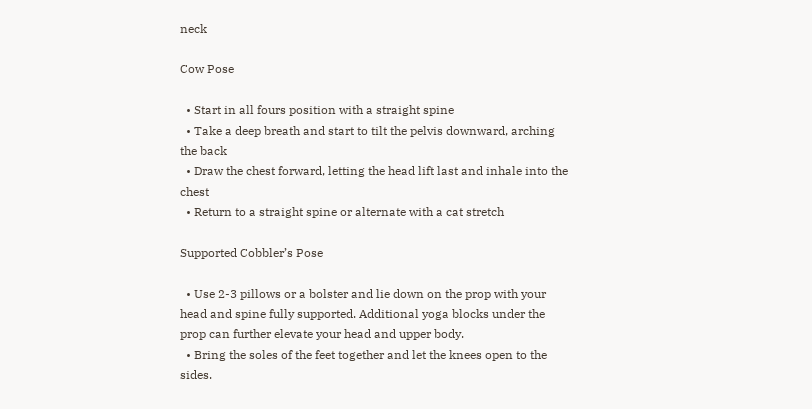neck

Cow Pose

  • Start in all fours position with a straight spine
  • Take a deep breath and start to tilt the pelvis downward, arching the back
  • Draw the chest forward, letting the head lift last and inhale into the chest
  • Return to a straight spine or alternate with a cat stretch

Supported Cobbler’s Pose

  • Use 2-3 pillows or a bolster and lie down on the prop with your head and spine fully supported. Additional yoga blocks under the prop can further elevate your head and upper body.
  • Bring the soles of the feet together and let the knees open to the sides.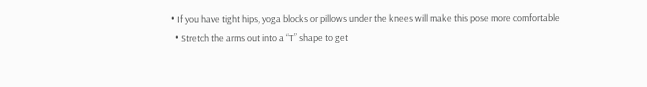• If you have tight hips, yoga blocks or pillows under the knees will make this pose more comfortable
  • Stretch the arms out into a “T” shape to get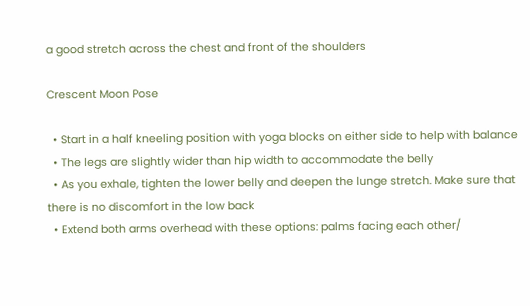a good stretch across the chest and front of the shoulders

Crescent Moon Pose

  • Start in a half kneeling position with yoga blocks on either side to help with balance
  • The legs are slightly wider than hip width to accommodate the belly
  • As you exhale, tighten the lower belly and deepen the lunge stretch. Make sure that there is no discomfort in the low back
  • Extend both arms overhead with these options: palms facing each other/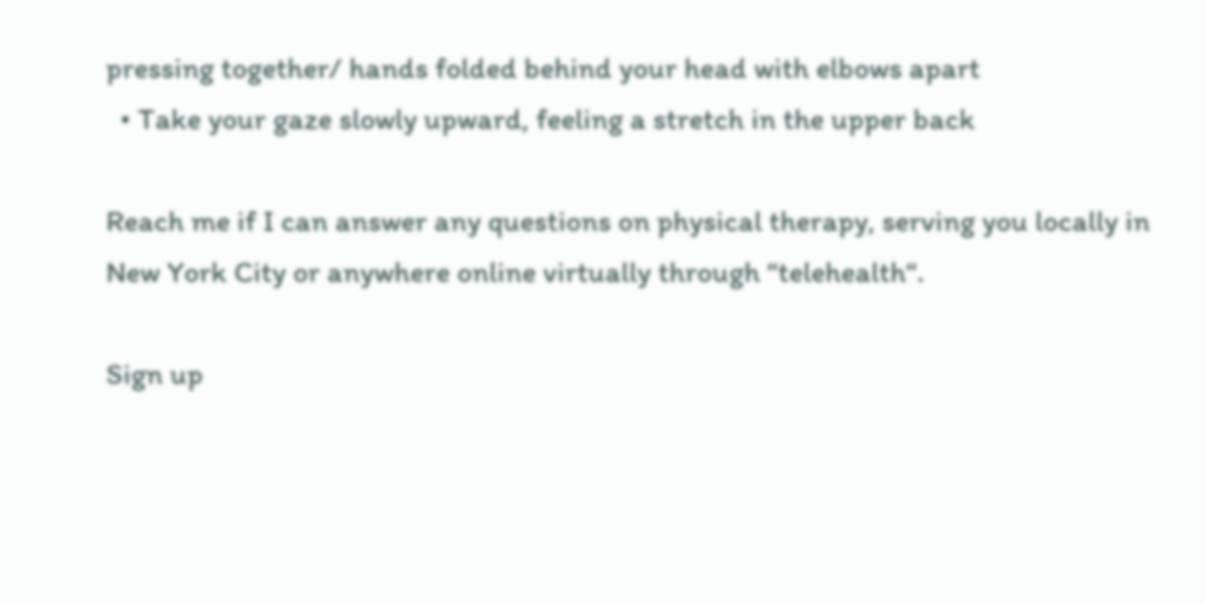pressing together/ hands folded behind your head with elbows apart
  • Take your gaze slowly upward, feeling a stretch in the upper back

Reach me if I can answer any questions on physical therapy, serving you locally in New York City or anywhere online virtually through “telehealth“.

Sign up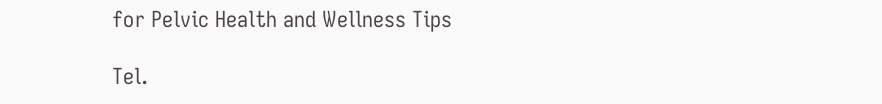for Pelvic Health and Wellness Tips

Tel.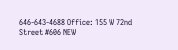646-643-4688 Office: 155 W 72nd Street #606 NEW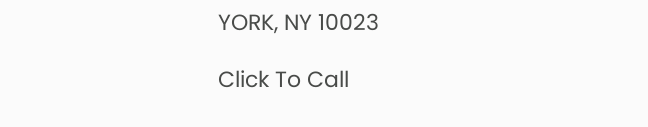YORK, NY 10023

Click To Call